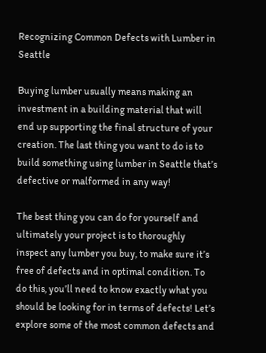Recognizing Common Defects with Lumber in Seattle

Buying lumber usually means making an investment in a building material that will end up supporting the final structure of your creation. The last thing you want to do is to build something using lumber in Seattle that’s defective or malformed in any way!

The best thing you can do for yourself and ultimately your project is to thoroughly inspect any lumber you buy, to make sure it’s free of defects and in optimal condition. To do this, you’ll need to know exactly what you should be looking for in terms of defects! Let’s explore some of the most common defects and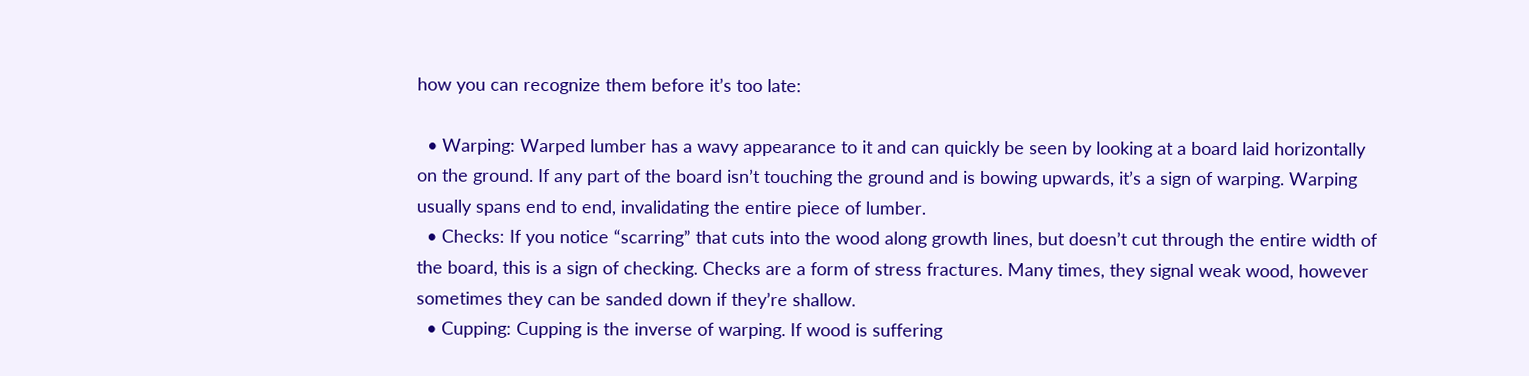how you can recognize them before it’s too late:

  • Warping: Warped lumber has a wavy appearance to it and can quickly be seen by looking at a board laid horizontally on the ground. If any part of the board isn’t touching the ground and is bowing upwards, it’s a sign of warping. Warping usually spans end to end, invalidating the entire piece of lumber.
  • Checks: If you notice “scarring” that cuts into the wood along growth lines, but doesn’t cut through the entire width of the board, this is a sign of checking. Checks are a form of stress fractures. Many times, they signal weak wood, however sometimes they can be sanded down if they’re shallow.
  • Cupping: Cupping is the inverse of warping. If wood is suffering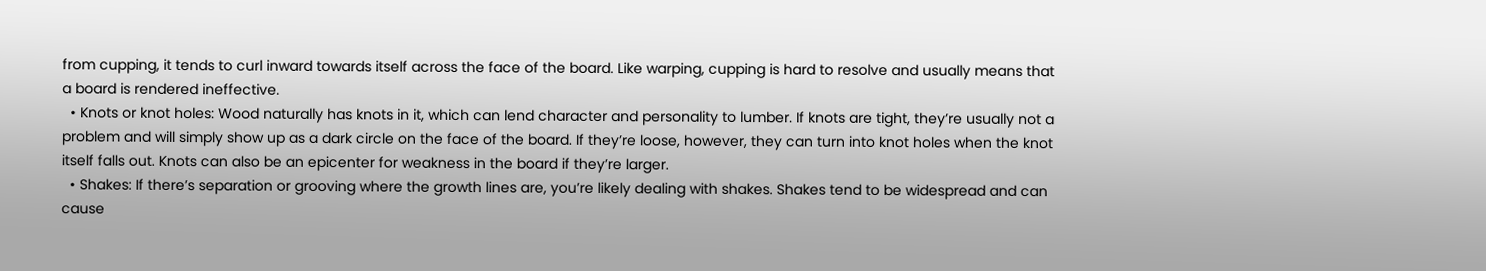from cupping, it tends to curl inward towards itself across the face of the board. Like warping, cupping is hard to resolve and usually means that a board is rendered ineffective.
  • Knots or knot holes: Wood naturally has knots in it, which can lend character and personality to lumber. If knots are tight, they’re usually not a problem and will simply show up as a dark circle on the face of the board. If they’re loose, however, they can turn into knot holes when the knot itself falls out. Knots can also be an epicenter for weakness in the board if they’re larger.
  • Shakes: If there’s separation or grooving where the growth lines are, you’re likely dealing with shakes. Shakes tend to be widespread and can cause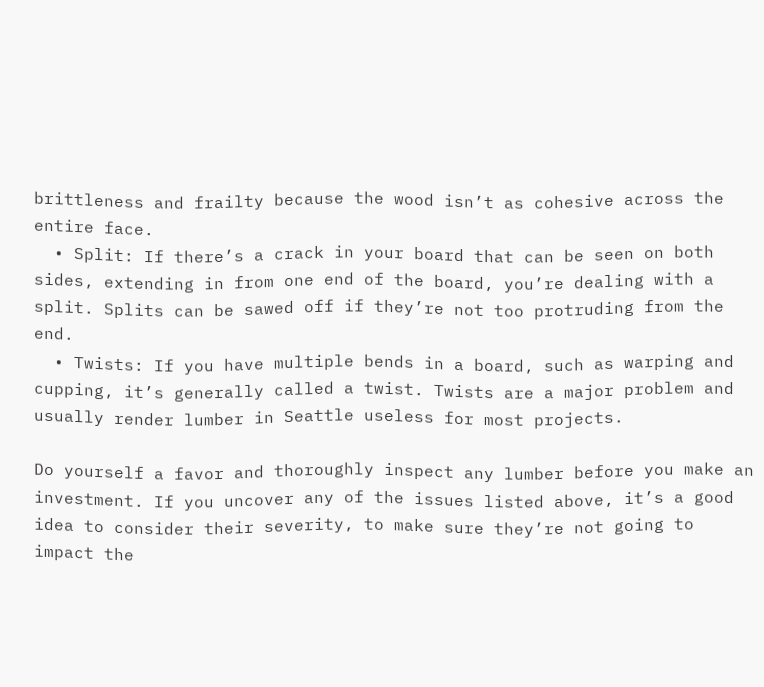brittleness and frailty because the wood isn’t as cohesive across the entire face.
  • Split: If there’s a crack in your board that can be seen on both sides, extending in from one end of the board, you’re dealing with a split. Splits can be sawed off if they’re not too protruding from the end.
  • Twists: If you have multiple bends in a board, such as warping and cupping, it’s generally called a twist. Twists are a major problem and usually render lumber in Seattle useless for most projects.

Do yourself a favor and thoroughly inspect any lumber before you make an investment. If you uncover any of the issues listed above, it’s a good idea to consider their severity, to make sure they’re not going to impact the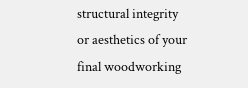structural integrity or aesthetics of your final woodworking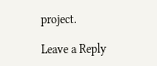project.

Leave a Reply